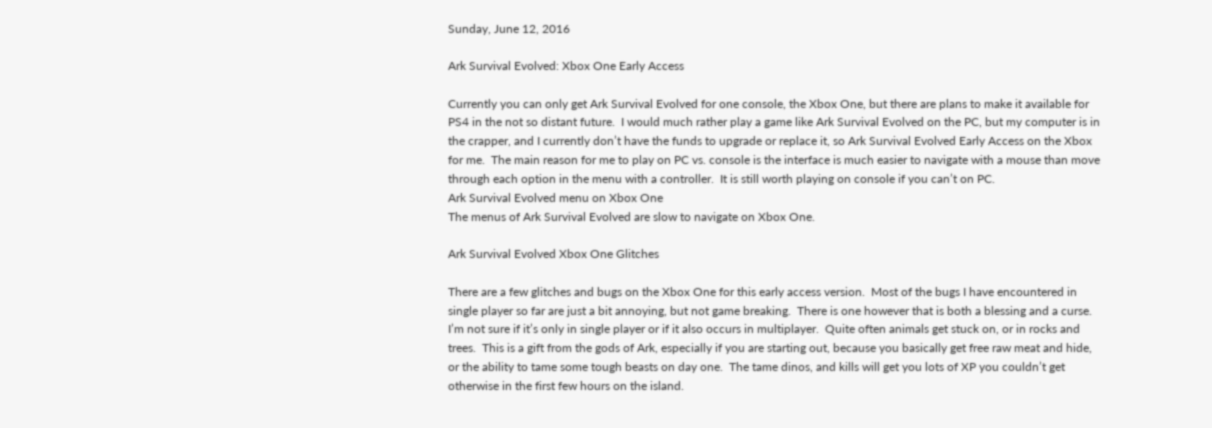Sunday, June 12, 2016

Ark Survival Evolved: Xbox One Early Access

Currently you can only get Ark Survival Evolved for one console, the Xbox One, but there are plans to make it available for PS4 in the not so distant future.  I would much rather play a game like Ark Survival Evolved on the PC, but my computer is in the crapper, and I currently don’t have the funds to upgrade or replace it, so Ark Survival Evolved Early Access on the Xbox for me.  The main reason for me to play on PC vs. console is the interface is much easier to navigate with a mouse than move through each option in the menu with a controller.  It is still worth playing on console if you can’t on PC.
Ark Survival Evolved menu on Xbox One
The menus of Ark Survival Evolved are slow to navigate on Xbox One.

Ark Survival Evolved Xbox One Glitches

There are a few glitches and bugs on the Xbox One for this early access version.  Most of the bugs I have encountered in single player so far are just a bit annoying, but not game breaking.  There is one however that is both a blessing and a curse.  I’m not sure if it’s only in single player or if it also occurs in multiplayer.  Quite often animals get stuck on, or in rocks and trees.  This is a gift from the gods of Ark, especially if you are starting out, because you basically get free raw meat and hide, or the ability to tame some tough beasts on day one.  The tame dinos, and kills will get you lots of XP you couldn’t get otherwise in the first few hours on the island.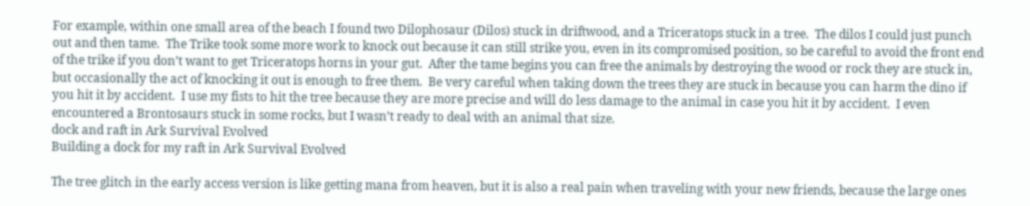For example, within one small area of the beach I found two Dilophosaur (Dilos) stuck in driftwood, and a Triceratops stuck in a tree.  The dilos I could just punch out and then tame.  The Trike took some more work to knock out because it can still strike you, even in its compromised position, so be careful to avoid the front end of the trike if you don’t want to get Triceratops horns in your gut.  After the tame begins you can free the animals by destroying the wood or rock they are stuck in, but occasionally the act of knocking it out is enough to free them.  Be very careful when taking down the trees they are stuck in because you can harm the dino if you hit it by accident.  I use my fists to hit the tree because they are more precise and will do less damage to the animal in case you hit it by accident.  I even encountered a Brontosaurs stuck in some rocks, but I wasn’t ready to deal with an animal that size.
dock and raft in Ark Survival Evolved
Building a dock for my raft in Ark Survival Evolved

The tree glitch in the early access version is like getting mana from heaven, but it is also a real pain when traveling with your new friends, because the large ones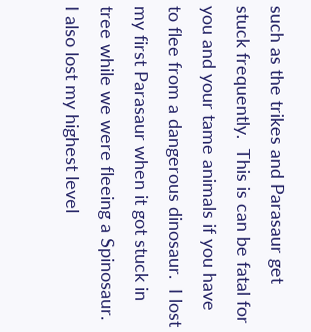such as the trikes and Parasaur get stuck frequently.  This is can be fatal for you and your tame animals if you have to flee from a dangerous dinosaur.  I lost my first Parasaur when it got stuck in tree while we were fleeing a Spinosaur.  I also lost my highest level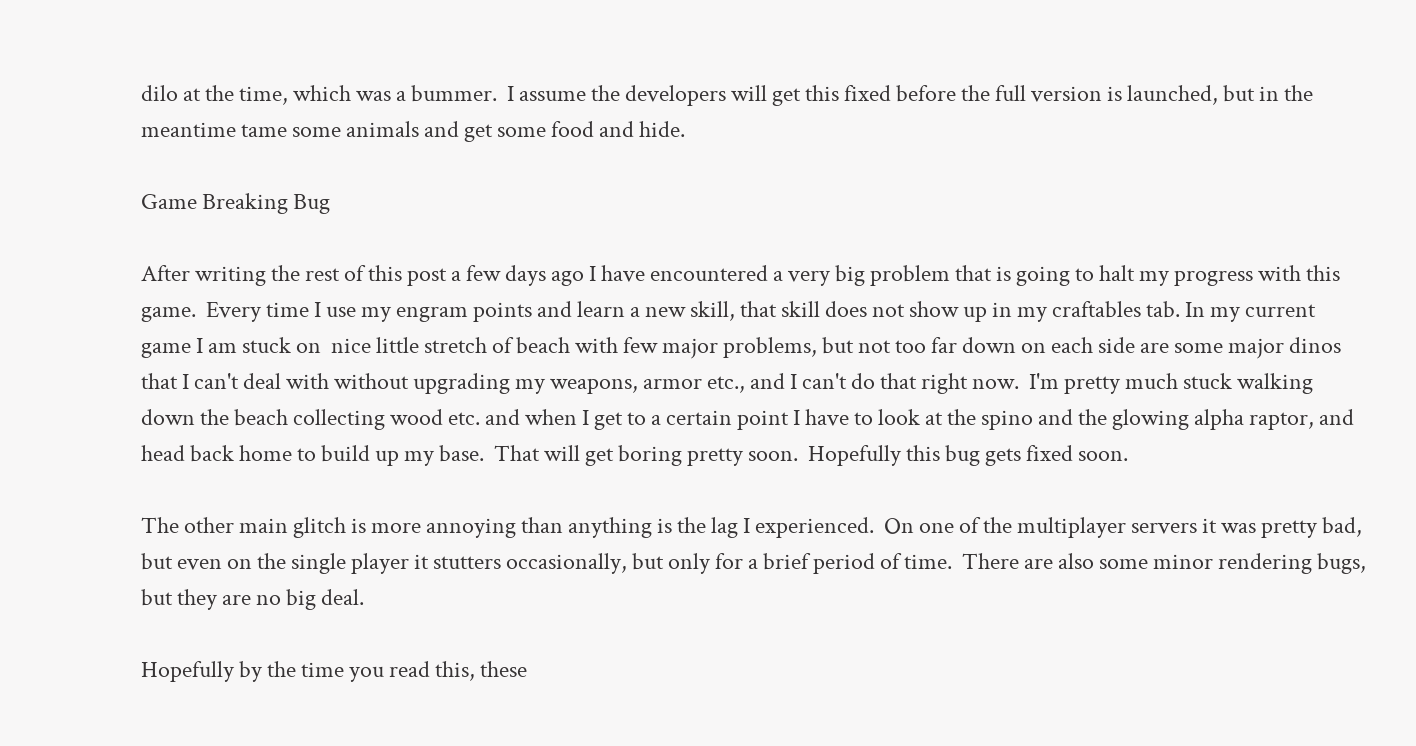dilo at the time, which was a bummer.  I assume the developers will get this fixed before the full version is launched, but in the meantime tame some animals and get some food and hide.

Game Breaking Bug

After writing the rest of this post a few days ago I have encountered a very big problem that is going to halt my progress with this game.  Every time I use my engram points and learn a new skill, that skill does not show up in my craftables tab. In my current game I am stuck on  nice little stretch of beach with few major problems, but not too far down on each side are some major dinos that I can't deal with without upgrading my weapons, armor etc., and I can't do that right now.  I'm pretty much stuck walking down the beach collecting wood etc. and when I get to a certain point I have to look at the spino and the glowing alpha raptor, and head back home to build up my base.  That will get boring pretty soon.  Hopefully this bug gets fixed soon.

The other main glitch is more annoying than anything is the lag I experienced.  On one of the multiplayer servers it was pretty bad, but even on the single player it stutters occasionally, but only for a brief period of time.  There are also some minor rendering bugs, but they are no big deal.

Hopefully by the time you read this, these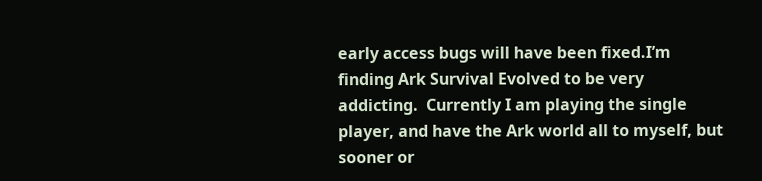early access bugs will have been fixed.I’m finding Ark Survival Evolved to be very addicting.  Currently I am playing the single player, and have the Ark world all to myself, but sooner or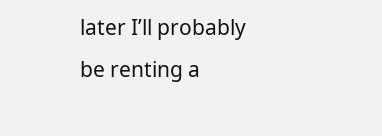later I’ll probably be renting a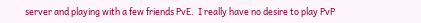server and playing with a few friends PvE.  I really have no desire to play PvP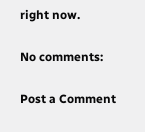right now.

No comments:

Post a Comment